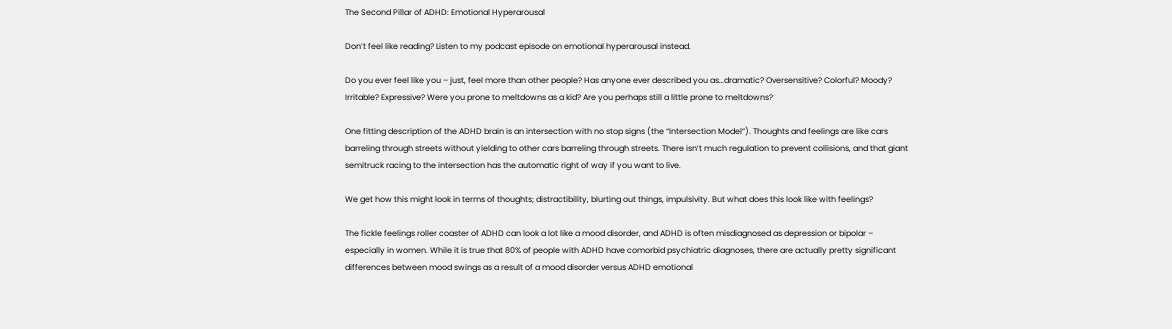The Second Pillar of ADHD: Emotional Hyperarousal

Don’t feel like reading? Listen to my podcast episode on emotional hyperarousal instead.

Do you ever feel like you – just, feel more than other people? Has anyone ever described you as…dramatic? Oversensitive? Colorful? Moody? Irritable? Expressive? Were you prone to meltdowns as a kid? Are you perhaps still a little prone to meltdowns?

One fitting description of the ADHD brain is an intersection with no stop signs (the “Intersection Model“). Thoughts and feelings are like cars barreling through streets without yielding to other cars barreling through streets. There isn’t much regulation to prevent collisions, and that giant semitruck racing to the intersection has the automatic right of way if you want to live.

We get how this might look in terms of thoughts; distractibility, blurting out things, impulsivity. But what does this look like with feelings?

The fickle feelings roller coaster of ADHD can look a lot like a mood disorder, and ADHD is often misdiagnosed as depression or bipolar – especially in women. While it is true that 80% of people with ADHD have comorbid psychiatric diagnoses, there are actually pretty significant differences between mood swings as a result of a mood disorder versus ADHD emotional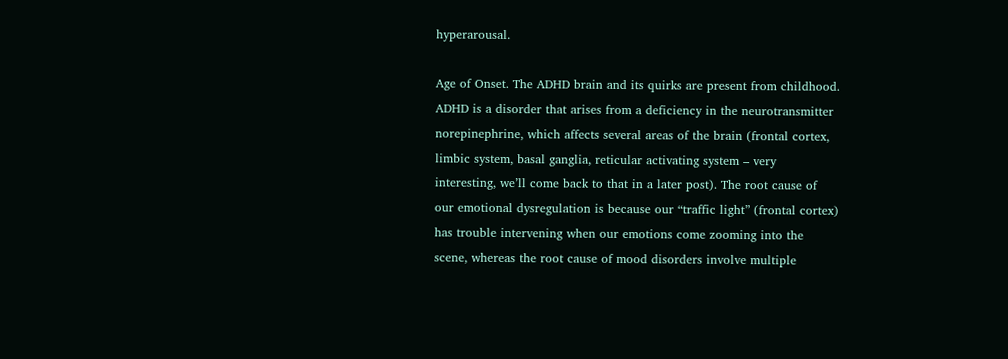hyperarousal.

Age of Onset. The ADHD brain and its quirks are present from childhood. ADHD is a disorder that arises from a deficiency in the neurotransmitter norepinephrine, which affects several areas of the brain (frontal cortex, limbic system, basal ganglia, reticular activating system – very interesting, we’ll come back to that in a later post). The root cause of our emotional dysregulation is because our “traffic light” (frontal cortex) has trouble intervening when our emotions come zooming into the scene, whereas the root cause of mood disorders involve multiple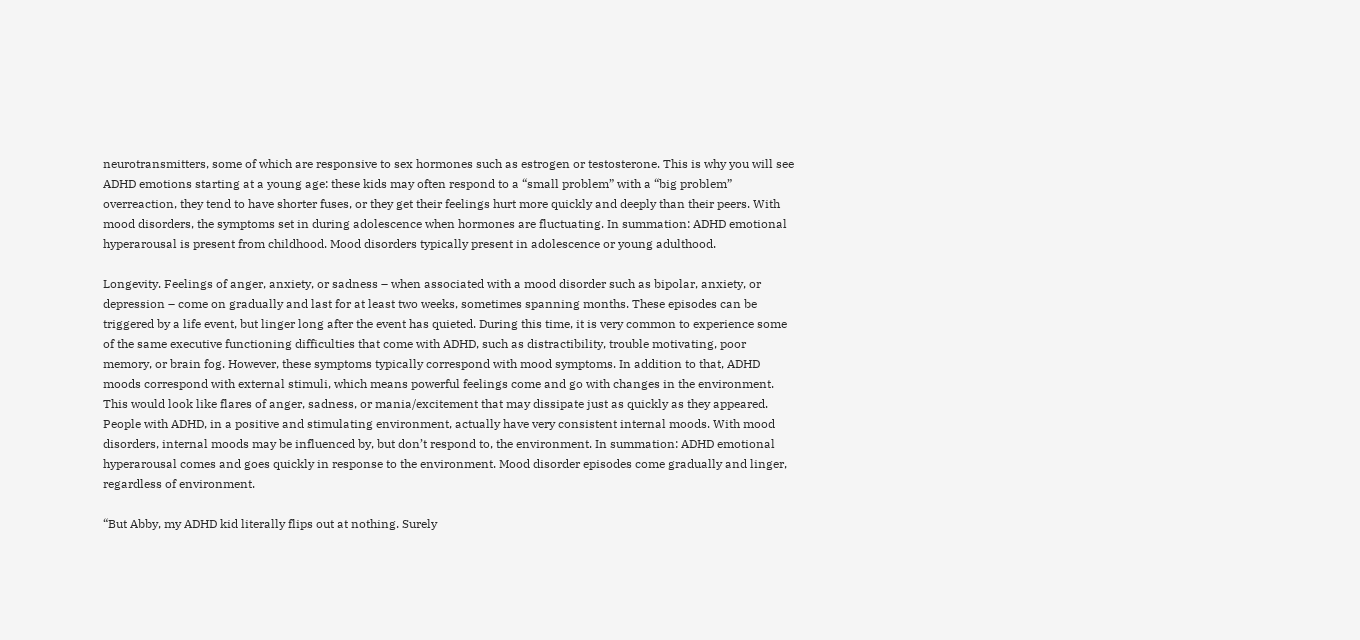neurotransmitters, some of which are responsive to sex hormones such as estrogen or testosterone. This is why you will see ADHD emotions starting at a young age: these kids may often respond to a “small problem” with a “big problem” overreaction, they tend to have shorter fuses, or they get their feelings hurt more quickly and deeply than their peers. With mood disorders, the symptoms set in during adolescence when hormones are fluctuating. In summation: ADHD emotional hyperarousal is present from childhood. Mood disorders typically present in adolescence or young adulthood.

Longevity. Feelings of anger, anxiety, or sadness – when associated with a mood disorder such as bipolar, anxiety, or depression – come on gradually and last for at least two weeks, sometimes spanning months. These episodes can be triggered by a life event, but linger long after the event has quieted. During this time, it is very common to experience some of the same executive functioning difficulties that come with ADHD, such as distractibility, trouble motivating, poor memory, or brain fog. However, these symptoms typically correspond with mood symptoms. In addition to that, ADHD moods correspond with external stimuli, which means powerful feelings come and go with changes in the environment. This would look like flares of anger, sadness, or mania/excitement that may dissipate just as quickly as they appeared. People with ADHD, in a positive and stimulating environment, actually have very consistent internal moods. With mood disorders, internal moods may be influenced by, but don’t respond to, the environment. In summation: ADHD emotional hyperarousal comes and goes quickly in response to the environment. Mood disorder episodes come gradually and linger, regardless of environment.

“But Abby, my ADHD kid literally flips out at nothing. Surely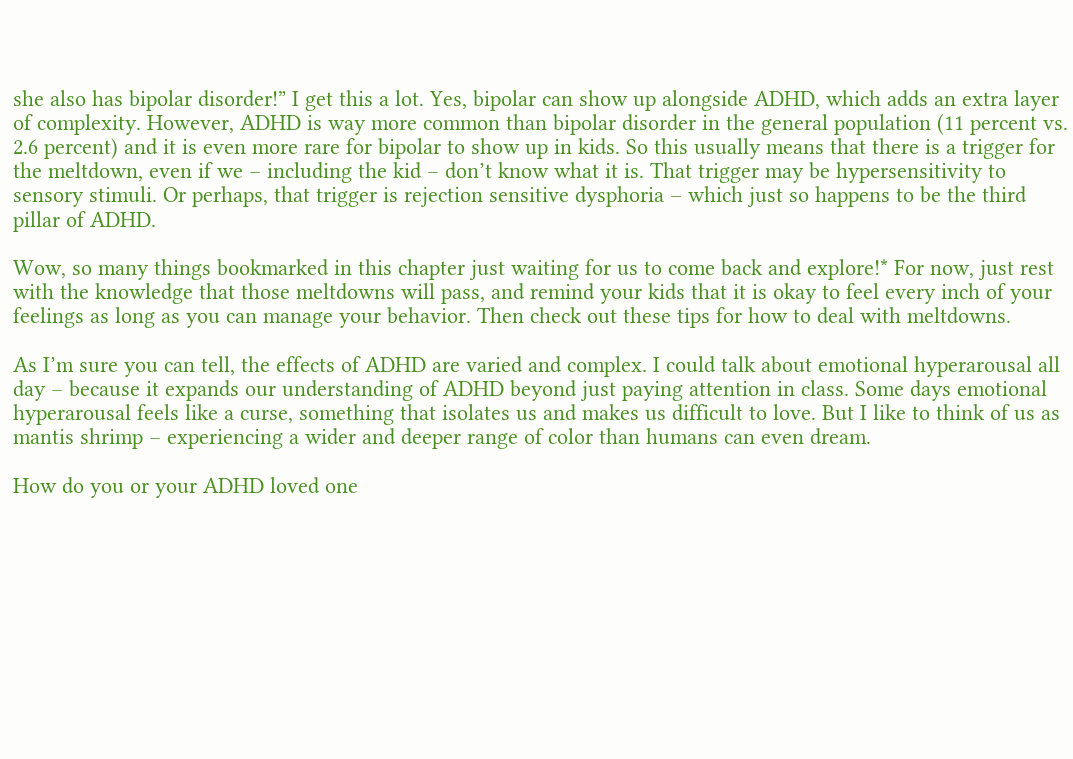she also has bipolar disorder!” I get this a lot. Yes, bipolar can show up alongside ADHD, which adds an extra layer of complexity. However, ADHD is way more common than bipolar disorder in the general population (11 percent vs. 2.6 percent) and it is even more rare for bipolar to show up in kids. So this usually means that there is a trigger for the meltdown, even if we – including the kid – don’t know what it is. That trigger may be hypersensitivity to sensory stimuli. Or perhaps, that trigger is rejection sensitive dysphoria – which just so happens to be the third pillar of ADHD.

Wow, so many things bookmarked in this chapter just waiting for us to come back and explore!* For now, just rest with the knowledge that those meltdowns will pass, and remind your kids that it is okay to feel every inch of your feelings as long as you can manage your behavior. Then check out these tips for how to deal with meltdowns.

As I’m sure you can tell, the effects of ADHD are varied and complex. I could talk about emotional hyperarousal all day – because it expands our understanding of ADHD beyond just paying attention in class. Some days emotional hyperarousal feels like a curse, something that isolates us and makes us difficult to love. But I like to think of us as mantis shrimp – experiencing a wider and deeper range of color than humans can even dream.

How do you or your ADHD loved one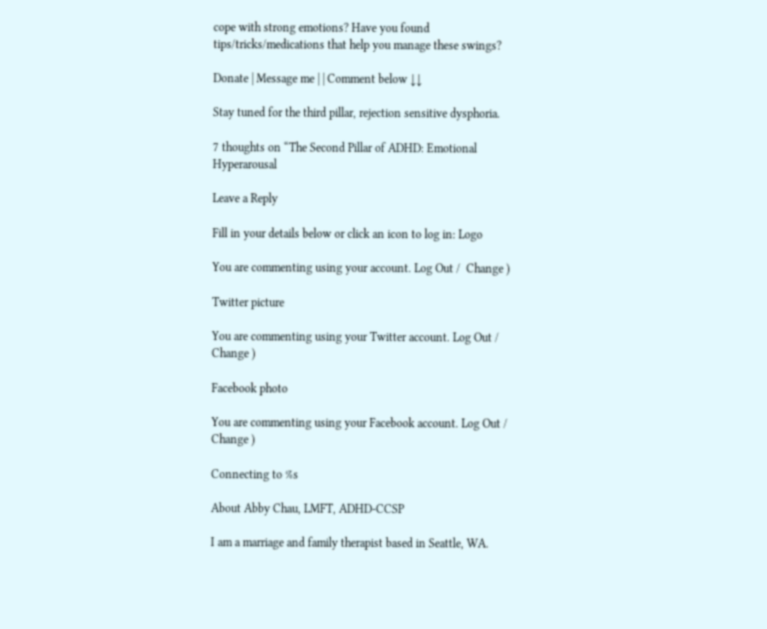cope with strong emotions? Have you found tips/tricks/medications that help you manage these swings?

Donate | Message me | | Comment below ↓↓

Stay tuned for the third pillar, rejection sensitive dysphoria.

7 thoughts on “The Second Pillar of ADHD: Emotional Hyperarousal

Leave a Reply

Fill in your details below or click an icon to log in: Logo

You are commenting using your account. Log Out /  Change )

Twitter picture

You are commenting using your Twitter account. Log Out /  Change )

Facebook photo

You are commenting using your Facebook account. Log Out /  Change )

Connecting to %s

About Abby Chau, LMFT, ADHD-CCSP

I am a marriage and family therapist based in Seattle, WA.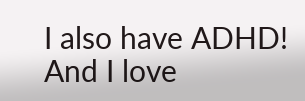I also have ADHD! And I love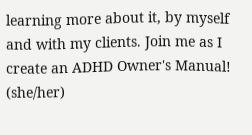learning more about it, by myself and with my clients. Join me as I create an ADHD Owner's Manual! (she/her)